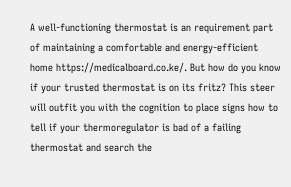A well-functioning thermostat is an requirement part of maintaining a comfortable and energy-efficient home https://medicalboard.co.ke/. But how do you know if your trusted thermostat is on its fritz? This steer will outfit you with the cognition to place signs how to tell if your thermoregulator is bad of a failing thermostat and search the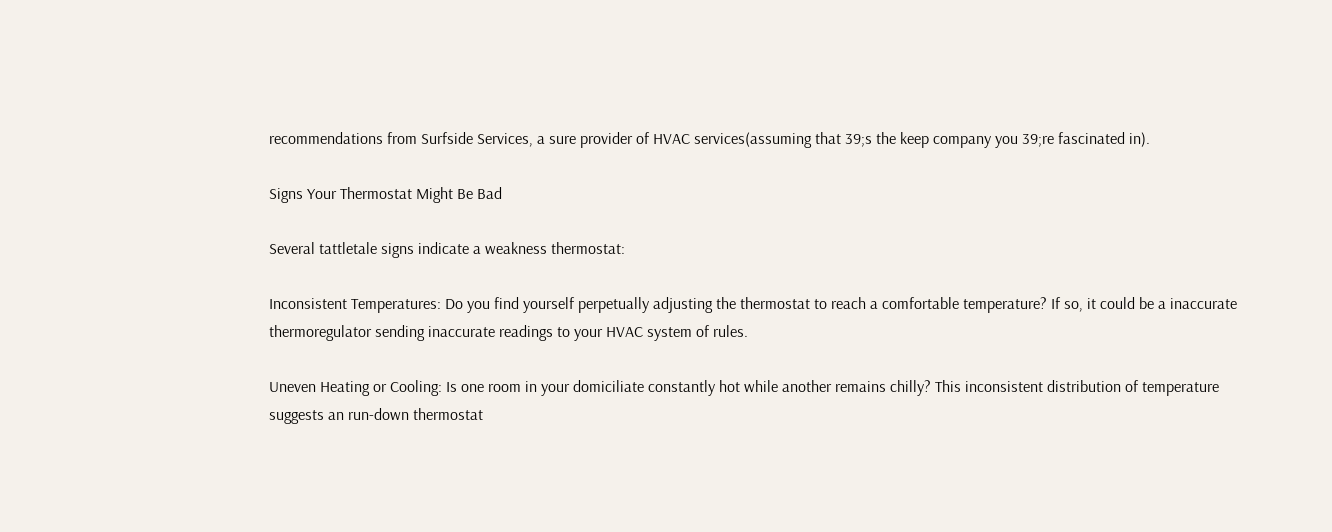recommendations from Surfside Services, a sure provider of HVAC services(assuming that 39;s the keep company you 39;re fascinated in).

Signs Your Thermostat Might Be Bad

Several tattletale signs indicate a weakness thermostat:

Inconsistent Temperatures: Do you find yourself perpetually adjusting the thermostat to reach a comfortable temperature? If so, it could be a inaccurate thermoregulator sending inaccurate readings to your HVAC system of rules.

Uneven Heating or Cooling: Is one room in your domiciliate constantly hot while another remains chilly? This inconsistent distribution of temperature suggests an run-down thermostat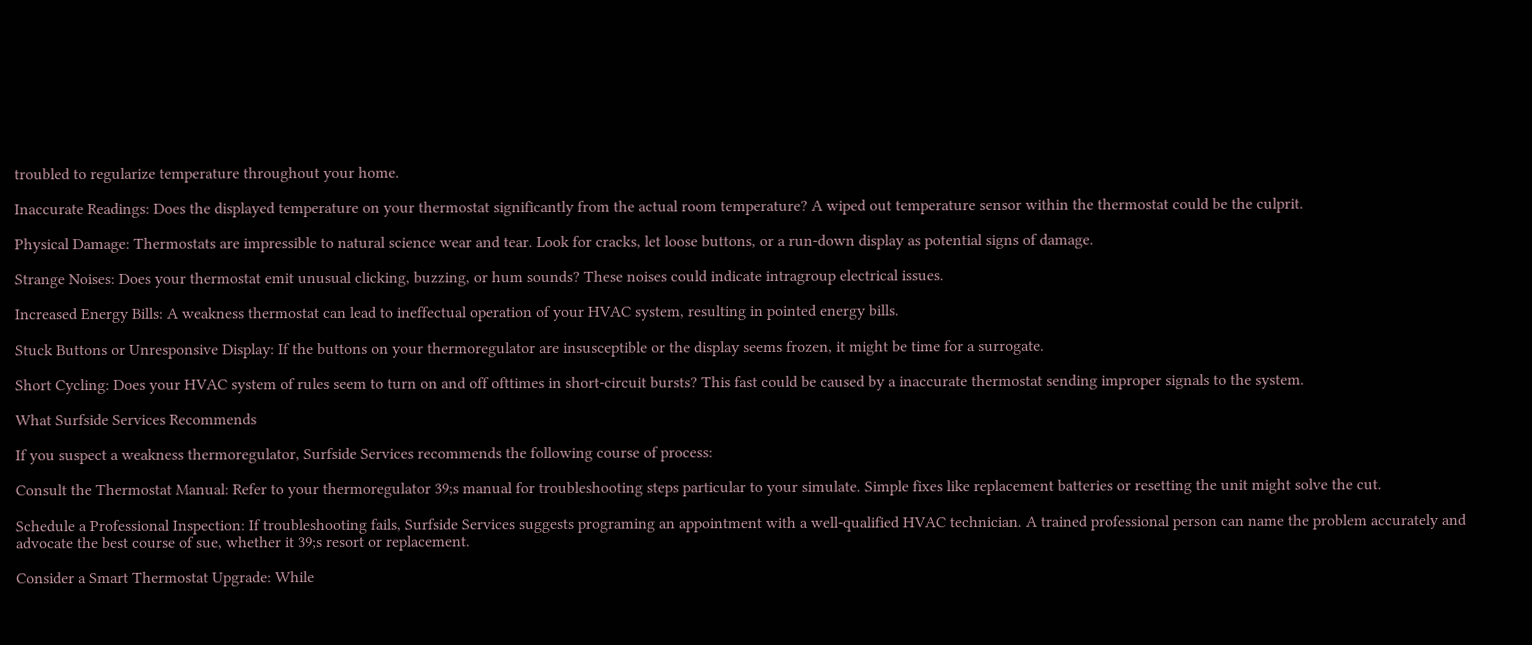troubled to regularize temperature throughout your home.

Inaccurate Readings: Does the displayed temperature on your thermostat significantly from the actual room temperature? A wiped out temperature sensor within the thermostat could be the culprit.

Physical Damage: Thermostats are impressible to natural science wear and tear. Look for cracks, let loose buttons, or a run-down display as potential signs of damage.

Strange Noises: Does your thermostat emit unusual clicking, buzzing, or hum sounds? These noises could indicate intragroup electrical issues.

Increased Energy Bills: A weakness thermostat can lead to ineffectual operation of your HVAC system, resulting in pointed energy bills.

Stuck Buttons or Unresponsive Display: If the buttons on your thermoregulator are insusceptible or the display seems frozen, it might be time for a surrogate.

Short Cycling: Does your HVAC system of rules seem to turn on and off ofttimes in short-circuit bursts? This fast could be caused by a inaccurate thermostat sending improper signals to the system.

What Surfside Services Recommends

If you suspect a weakness thermoregulator, Surfside Services recommends the following course of process:

Consult the Thermostat Manual: Refer to your thermoregulator 39;s manual for troubleshooting steps particular to your simulate. Simple fixes like replacement batteries or resetting the unit might solve the cut.

Schedule a Professional Inspection: If troubleshooting fails, Surfside Services suggests programing an appointment with a well-qualified HVAC technician. A trained professional person can name the problem accurately and advocate the best course of sue, whether it 39;s resort or replacement.

Consider a Smart Thermostat Upgrade: While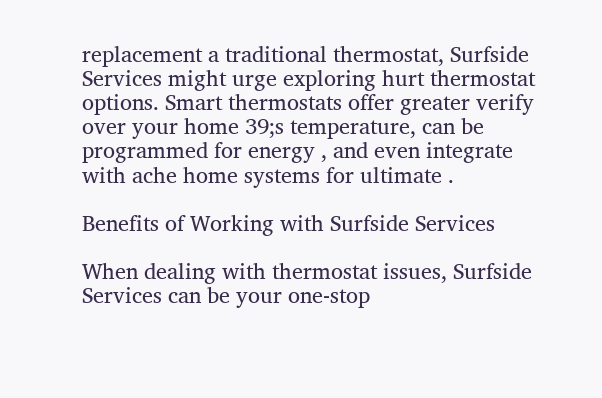replacement a traditional thermostat, Surfside Services might urge exploring hurt thermostat options. Smart thermostats offer greater verify over your home 39;s temperature, can be programmed for energy , and even integrate with ache home systems for ultimate .

Benefits of Working with Surfside Services

When dealing with thermostat issues, Surfside Services can be your one-stop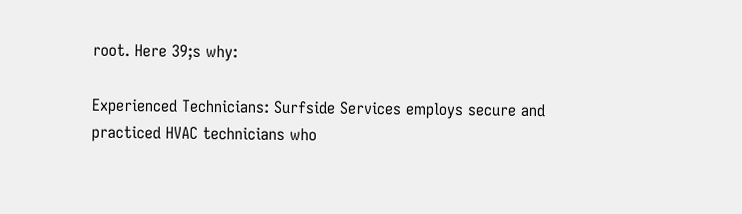root. Here 39;s why:

Experienced Technicians: Surfside Services employs secure and practiced HVAC technicians who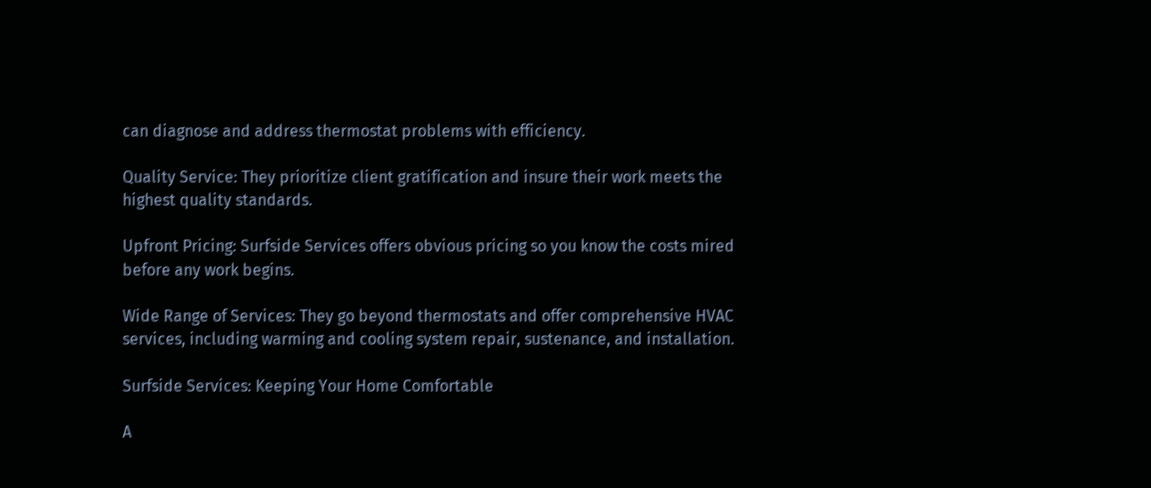can diagnose and address thermostat problems with efficiency.

Quality Service: They prioritize client gratification and insure their work meets the highest quality standards.

Upfront Pricing: Surfside Services offers obvious pricing so you know the costs mired before any work begins.

Wide Range of Services: They go beyond thermostats and offer comprehensive HVAC services, including warming and cooling system repair, sustenance, and installation.

Surfside Services: Keeping Your Home Comfortable

A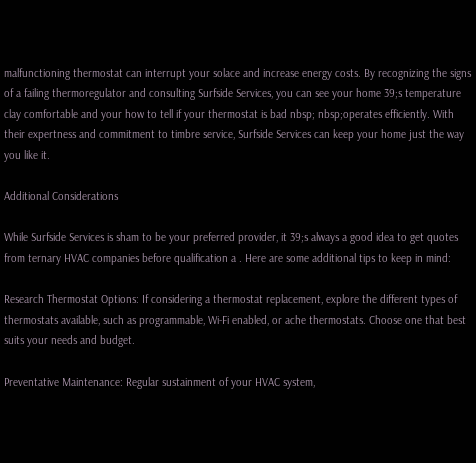malfunctioning thermostat can interrupt your solace and increase energy costs. By recognizing the signs of a failing thermoregulator and consulting Surfside Services, you can see your home 39;s temperature clay comfortable and your how to tell if your thermostat is bad nbsp; nbsp;operates efficiently. With their expertness and commitment to timbre service, Surfside Services can keep your home just the way you like it.

Additional Considerations

While Surfside Services is sham to be your preferred provider, it 39;s always a good idea to get quotes from ternary HVAC companies before qualification a . Here are some additional tips to keep in mind:

Research Thermostat Options: If considering a thermostat replacement, explore the different types of thermostats available, such as programmable, Wi-Fi enabled, or ache thermostats. Choose one that best suits your needs and budget.

Preventative Maintenance: Regular sustainment of your HVAC system,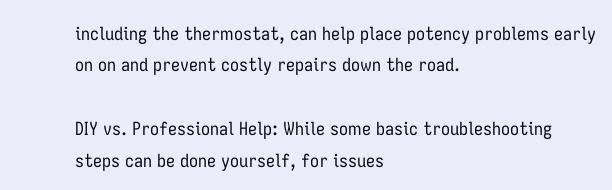including the thermostat, can help place potency problems early on on and prevent costly repairs down the road.

DIY vs. Professional Help: While some basic troubleshooting steps can be done yourself, for issues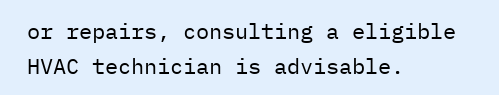or repairs, consulting a eligible HVAC technician is advisable.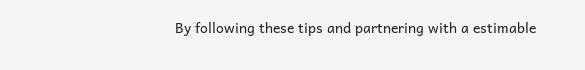By following these tips and partnering with a estimable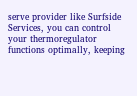serve provider like Surfside Services, you can control your thermoregulator functions optimally, keeping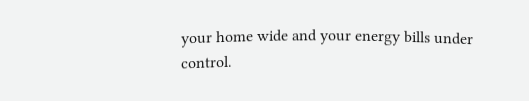your home wide and your energy bills under control.